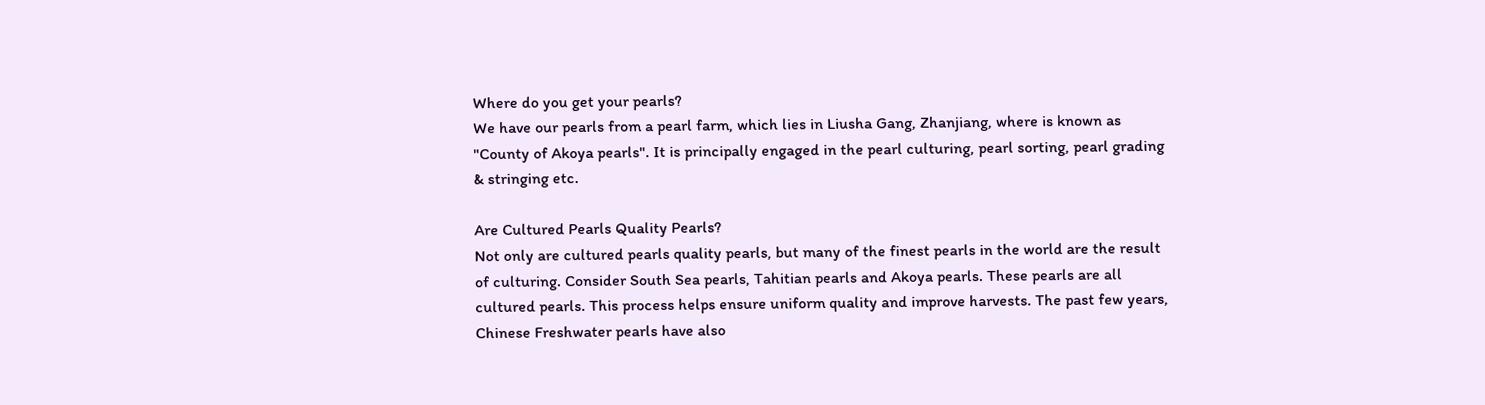Where do you get your pearls?
We have our pearls from a pearl farm, which lies in Liusha Gang, Zhanjiang, where is known as "County of Akoya pearls". It is principally engaged in the pearl culturing, pearl sorting, pearl grading & stringing etc.

Are Cultured Pearls Quality Pearls?
Not only are cultured pearls quality pearls, but many of the finest pearls in the world are the result of culturing. Consider South Sea pearls, Tahitian pearls and Akoya pearls. These pearls are all cultured pearls. This process helps ensure uniform quality and improve harvests. The past few years, Chinese Freshwater pearls have also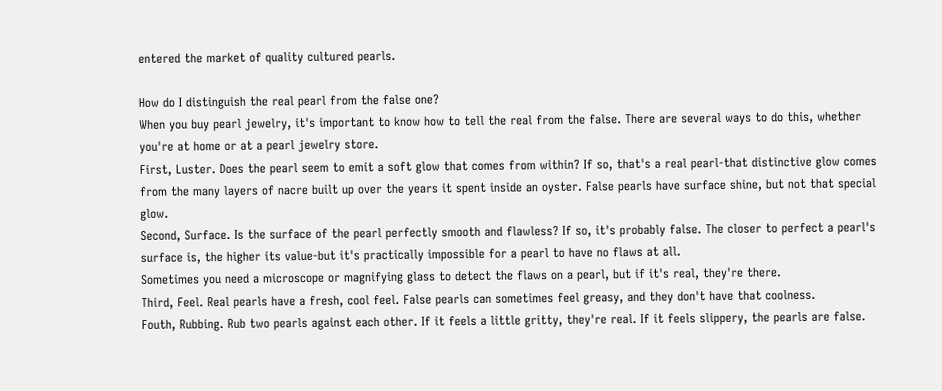entered the market of quality cultured pearls.

How do I distinguish the real pearl from the false one?
When you buy pearl jewelry, it's important to know how to tell the real from the false. There are several ways to do this, whether you're at home or at a pearl jewelry store.
First, Luster. Does the pearl seem to emit a soft glow that comes from within? If so, that's a real pearl-that distinctive glow comes from the many layers of nacre built up over the years it spent inside an oyster. False pearls have surface shine, but not that special glow.
Second, Surface. Is the surface of the pearl perfectly smooth and flawless? If so, it's probably false. The closer to perfect a pearl's surface is, the higher its value-but it's practically impossible for a pearl to have no flaws at all.
Sometimes you need a microscope or magnifying glass to detect the flaws on a pearl, but if it's real, they're there.
Third, Feel. Real pearls have a fresh, cool feel. False pearls can sometimes feel greasy, and they don't have that coolness.
Fouth, Rubbing. Rub two pearls against each other. If it feels a little gritty, they're real. If it feels slippery, the pearls are false.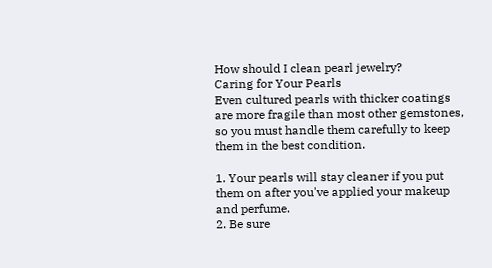How should I clean pearl jewelry?
Caring for Your Pearls
Even cultured pearls with thicker coatings are more fragile than most other gemstones, so you must handle them carefully to keep them in the best condition.

1. Your pearls will stay cleaner if you put them on after you've applied your makeup and perfume.
2. Be sure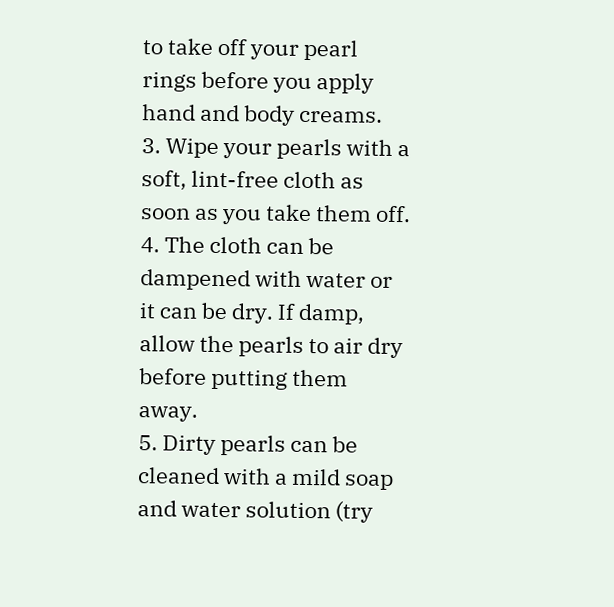to take off your pearl rings before you apply hand and body creams.
3. Wipe your pearls with a soft, lint-free cloth as soon as you take them off.
4. The cloth can be dampened with water or it can be dry. If damp, allow the pearls to air dry before putting them away.
5. Dirty pearls can be cleaned with a mild soap and water solution (try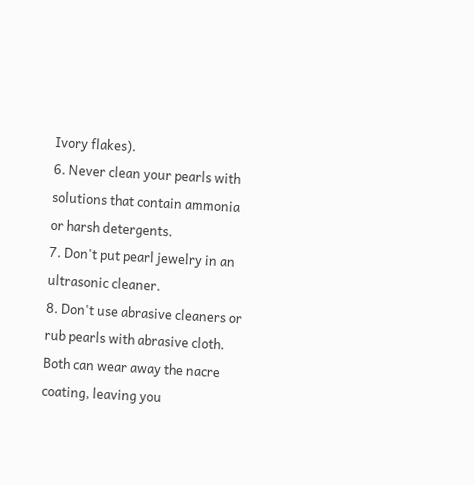Ivory flakes).
6. Never clean your pearls with solutions that contain ammonia or harsh detergents.
7. Don't put pearl jewelry in an ultrasonic cleaner.
8. Don't use abrasive cleaners or rub pearls with abrasive cloth. Both can wear away the nacre coating, leaving you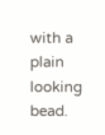with a plain looking bead.